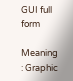GUI full form

Meaning : Graphic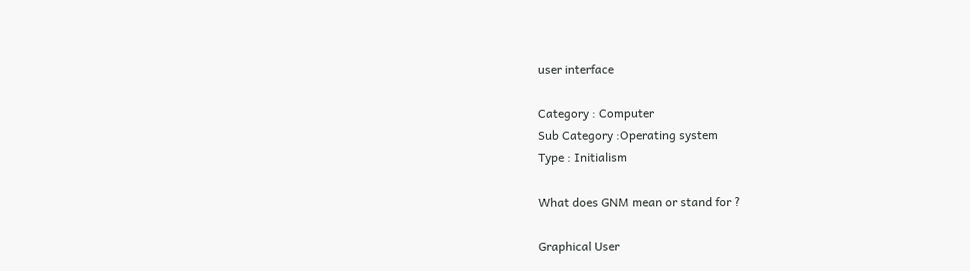user interface

Category : Computer
Sub Category :Operating system
Type : Initialism

What does GNM mean or stand for ?

Graphical User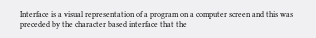Interface is a visual representation of a program on a computer screen and this was preceded by the character based interface that the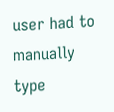user had to manually type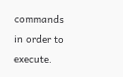commands in order to execute.